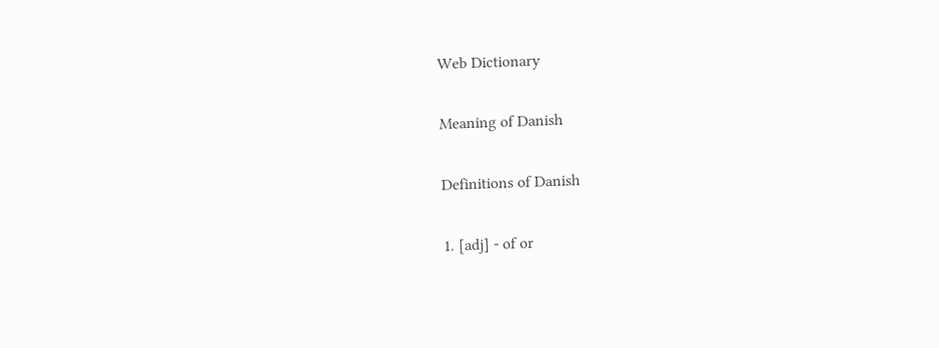Web Dictionary

Meaning of Danish

Definitions of Danish

1. [adj] - of or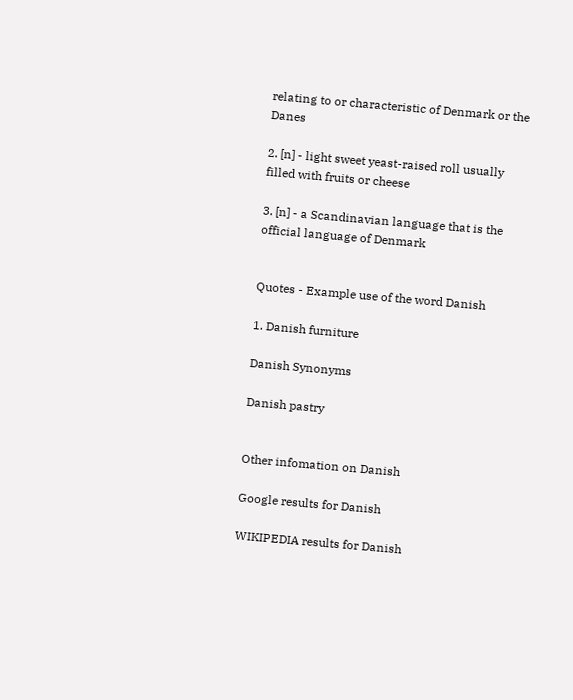relating to or characteristic of Denmark or the Danes

2. [n] - light sweet yeast-raised roll usually filled with fruits or cheese

3. [n] - a Scandinavian language that is the official language of Denmark


Quotes - Example use of the word Danish

1. Danish furniture

Danish Synonyms

Danish pastry


Other infomation on Danish

Google results for Danish

WIKIPEDIA results for Danish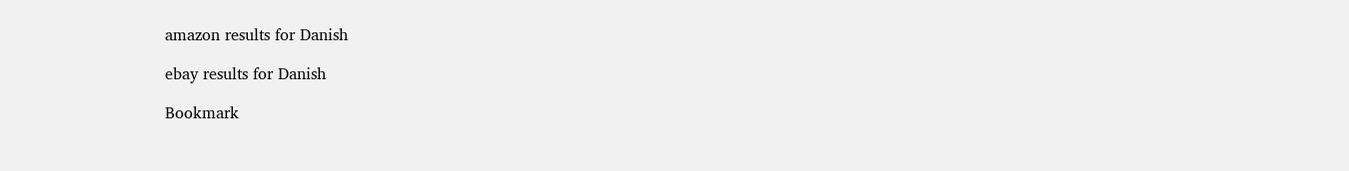amazon results for Danish

ebay results for Danish

Bookmark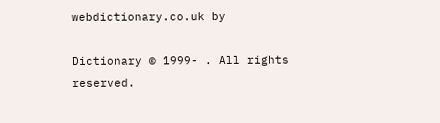webdictionary.co.uk by

Dictionary © 1999- . All rights reserved.